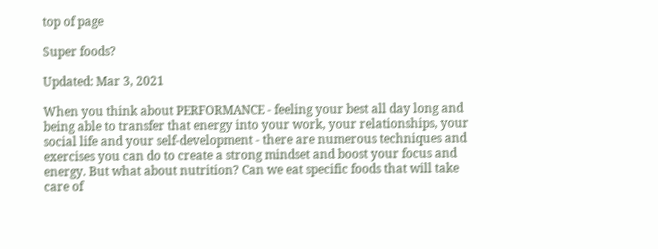top of page

Super foods?

Updated: Mar 3, 2021

When you think about PERFORMANCE - feeling your best all day long and being able to transfer that energy into your work, your relationships, your social life and your self-development - there are numerous techniques and exercises you can do to create a strong mindset and boost your focus and energy. But what about nutrition? Can we eat specific foods that will take care of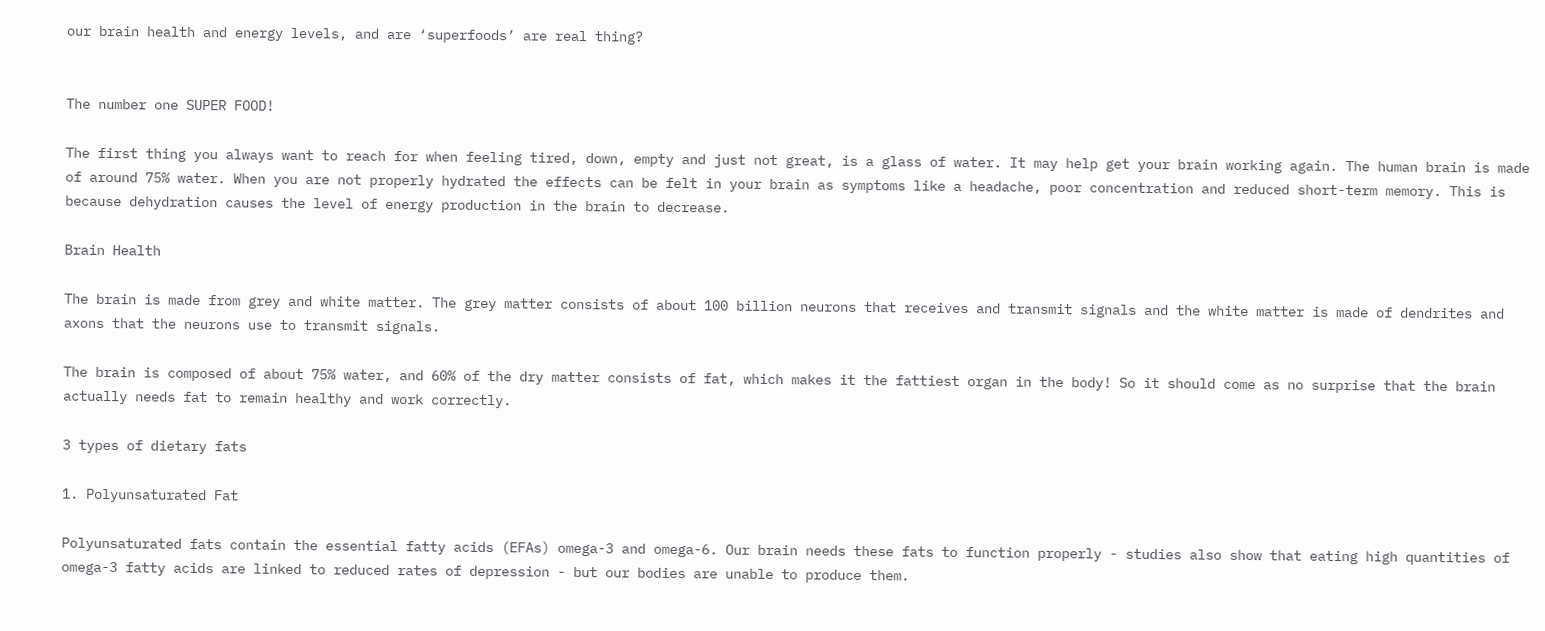our brain health and energy levels, and are ‘superfoods’ are real thing?


The number one SUPER FOOD!

The first thing you always want to reach for when feeling tired, down, empty and just not great, is a glass of water. It may help get your brain working again. The human brain is made of around 75% water. When you are not properly hydrated the effects can be felt in your brain as symptoms like a headache, poor concentration and reduced short-term memory. This is because dehydration causes the level of energy production in the brain to decrease.

Brain Health

The brain is made from grey and white matter. The grey matter consists of about 100 billion neurons that receives and transmit signals and the white matter is made of dendrites and axons that the neurons use to transmit signals.

The brain is composed of about 75% water, and 60% of the dry matter consists of fat, which makes it the fattiest organ in the body! So it should come as no surprise that the brain actually needs fat to remain healthy and work correctly.

3 types of dietary fats

1. Polyunsaturated Fat

Polyunsaturated fats contain the essential fatty acids (EFAs) omega-3 and omega-6. Our brain needs these fats to function properly - studies also show that eating high quantities of omega-3 fatty acids are linked to reduced rates of depression - but our bodies are unable to produce them.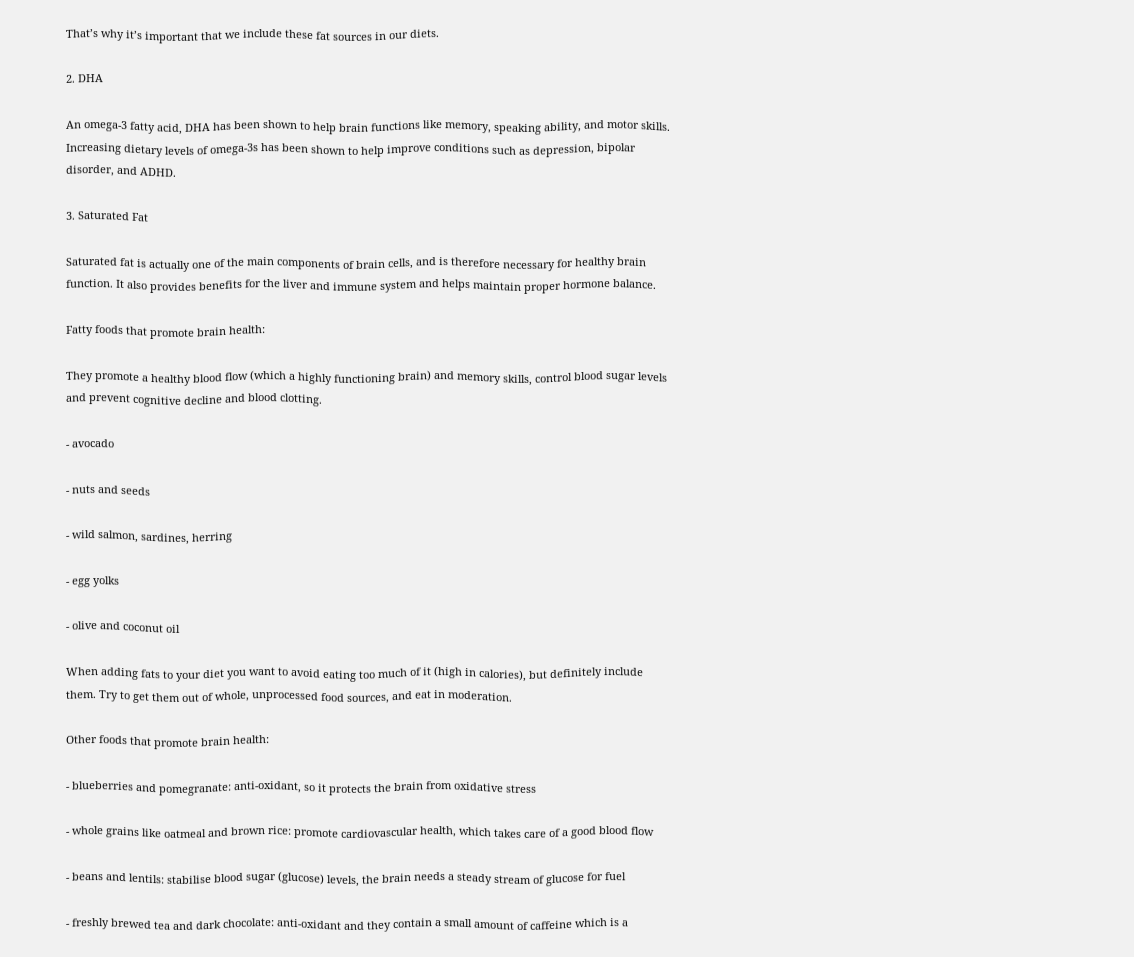That’s why it’s important that we include these fat sources in our diets.

2. DHA

An omega-3 fatty acid, DHA has been shown to help brain functions like memory, speaking ability, and motor skills. Increasing dietary levels of omega-3s has been shown to help improve conditions such as depression, bipolar disorder, and ADHD.

3. Saturated Fat

Saturated fat is actually one of the main components of brain cells, and is therefore necessary for healthy brain function. It also provides benefits for the liver and immune system and helps maintain proper hormone balance.

Fatty foods that promote brain health:

They promote a healthy blood flow (which a highly functioning brain) and memory skills, control blood sugar levels and prevent cognitive decline and blood clotting.

- avocado

- nuts and seeds

- wild salmon, sardines, herring

- egg yolks

- olive and coconut oil

When adding fats to your diet you want to avoid eating too much of it (high in calories), but definitely include them. Try to get them out of whole, unprocessed food sources, and eat in moderation.

Other foods that promote brain health:

- blueberries and pomegranate: anti-oxidant, so it protects the brain from oxidative stress

- whole grains like oatmeal and brown rice: promote cardiovascular health, which takes care of a good blood flow

- beans and lentils: stabilise blood sugar (glucose) levels, the brain needs a steady stream of glucose for fuel

- freshly brewed tea and dark chocolate: anti-oxidant and they contain a small amount of caffeine which is a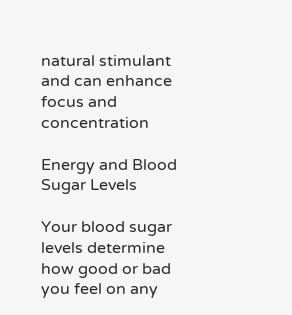natural stimulant and can enhance focus and concentration

Energy and Blood Sugar Levels

Your blood sugar levels determine how good or bad you feel on any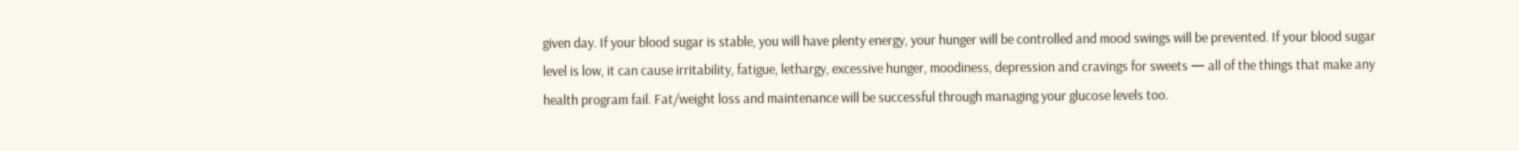given day. If your blood sugar is stable, you will have plenty energy, your hunger will be controlled and mood swings will be prevented. If your blood sugar level is low, it can cause irritability, fatigue, lethargy, excessive hunger, moodiness, depression and cravings for sweets — all of the things that make any health program fail. Fat/weight loss and maintenance will be successful through managing your glucose levels too.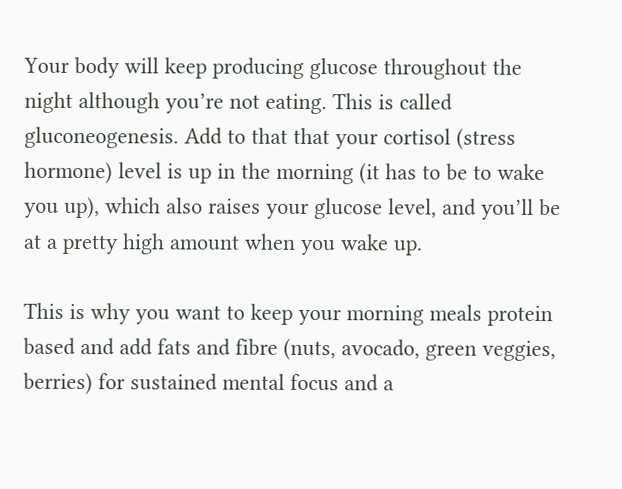Your body will keep producing glucose throughout the night although you’re not eating. This is called gluconeogenesis. Add to that that your cortisol (stress hormone) level is up in the morning (it has to be to wake you up), which also raises your glucose level, and you’ll be at a pretty high amount when you wake up.

This is why you want to keep your morning meals protein based and add fats and fibre (nuts, avocado, green veggies, berries) for sustained mental focus and a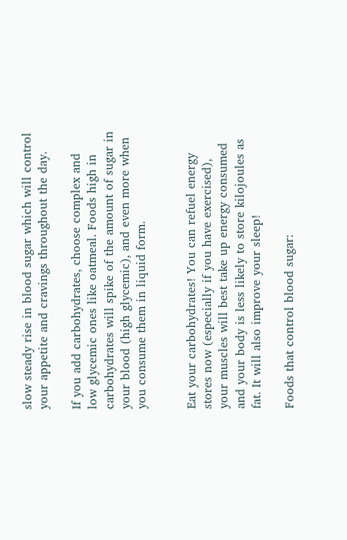slow steady rise in blood sugar which will control your appetite and cravings throughout the day.

If you add carbohydrates, choose complex and low glycemic ones like oatmeal. Foods high in carbohydrates will spike of the amount of sugar in your blood (high glycemic), and even more when you consume them in liquid form.


Eat your carbohydrates! You can refuel energy stores now (especially if you have exercised), your muscles will best take up energy consumed and your body is less likely to store kilojoules as fat. It will also improve your sleep!

Foods that control blood sugar: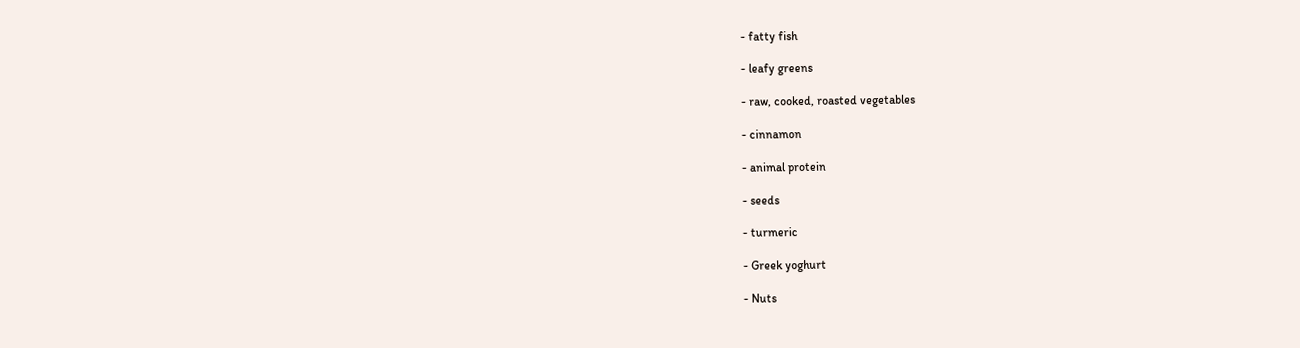- fatty fish

- leafy greens

- raw, cooked, roasted vegetables

- cinnamon

- animal protein

- seeds

- turmeric

- Greek yoghurt

- Nuts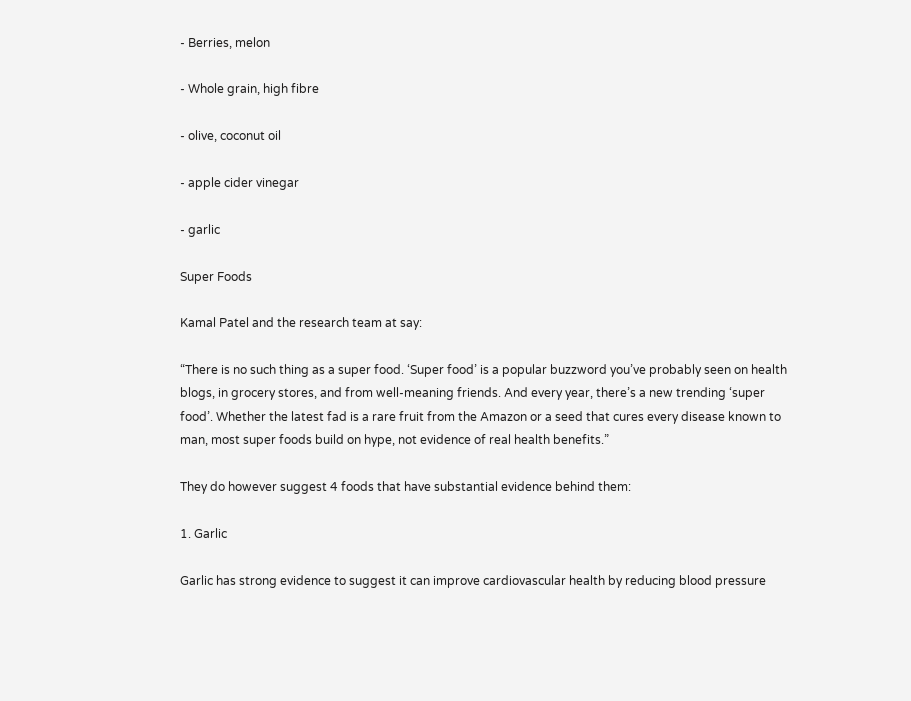- Berries, melon

- Whole grain, high fibre

- olive, coconut oil

- apple cider vinegar

- garlic

Super Foods

Kamal Patel and the research team at say:

“There is no such thing as a super food. ‘Super food’ is a popular buzzword you’ve probably seen on health blogs, in grocery stores, and from well-meaning friends. And every year, there’s a new trending ‘super food’. Whether the latest fad is a rare fruit from the Amazon or a seed that cures every disease known to man, most super foods build on hype, not evidence of real health benefits.”

They do however suggest 4 foods that have substantial evidence behind them:

1. Garlic

Garlic has strong evidence to suggest it can improve cardiovascular health by reducing blood pressure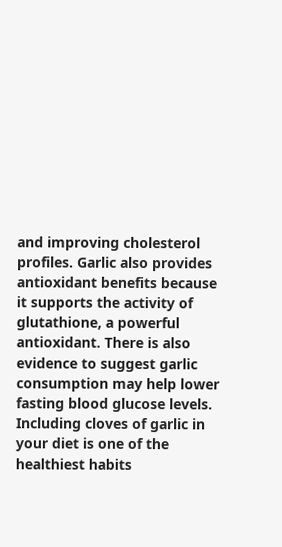and improving cholesterol profiles. Garlic also provides antioxidant benefits because it supports the activity of glutathione, a powerful antioxidant. There is also evidence to suggest garlic consumption may help lower fasting blood glucose levels. Including cloves of garlic in your diet is one of the healthiest habits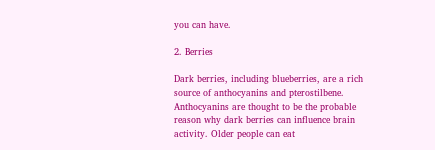you can have.

2. Berries

Dark berries, including blueberries, are a rich source of anthocyanins and pterostilbene. Anthocyanins are thought to be the probable reason why dark berries can influence brain activity. Older people can eat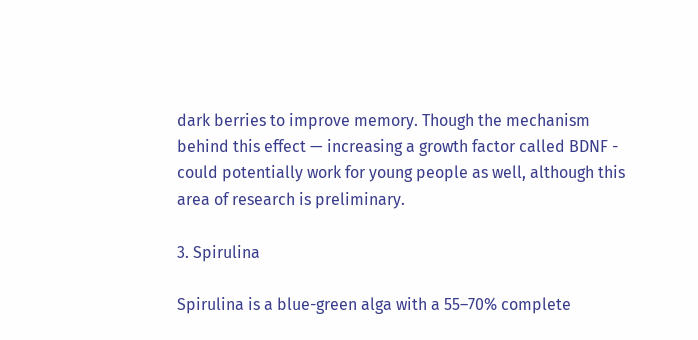dark berries to improve memory. Though the mechanism behind this effect — increasing a growth factor called BDNF - could potentially work for young people as well, although this area of research is preliminary.

3. Spirulina

Spirulina is a blue-green alga with a 55–70% complete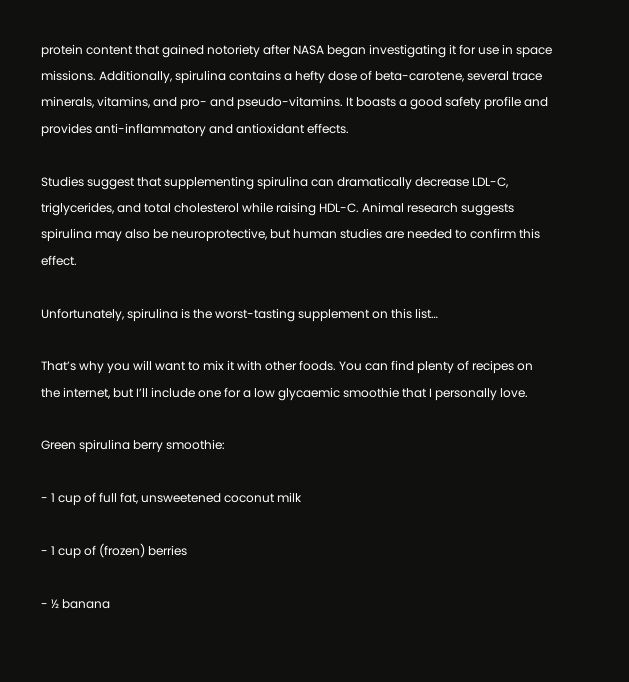protein content that gained notoriety after NASA began investigating it for use in space missions. Additionally, spirulina contains a hefty dose of beta-carotene, several trace minerals, vitamins, and pro- and pseudo-vitamins. It boasts a good safety profile and provides anti-inflammatory and antioxidant effects.

Studies suggest that supplementing spirulina can dramatically decrease LDL-C, triglycerides, and total cholesterol while raising HDL-C. Animal research suggests spirulina may also be neuroprotective, but human studies are needed to confirm this effect.

Unfortunately, spirulina is the worst-tasting supplement on this list…

That’s why you will want to mix it with other foods. You can find plenty of recipes on the internet, but I’ll include one for a low glycaemic smoothie that I personally love.

Green spirulina berry smoothie:

- 1 cup of full fat, unsweetened coconut milk

- 1 cup of (frozen) berries

- ½ banana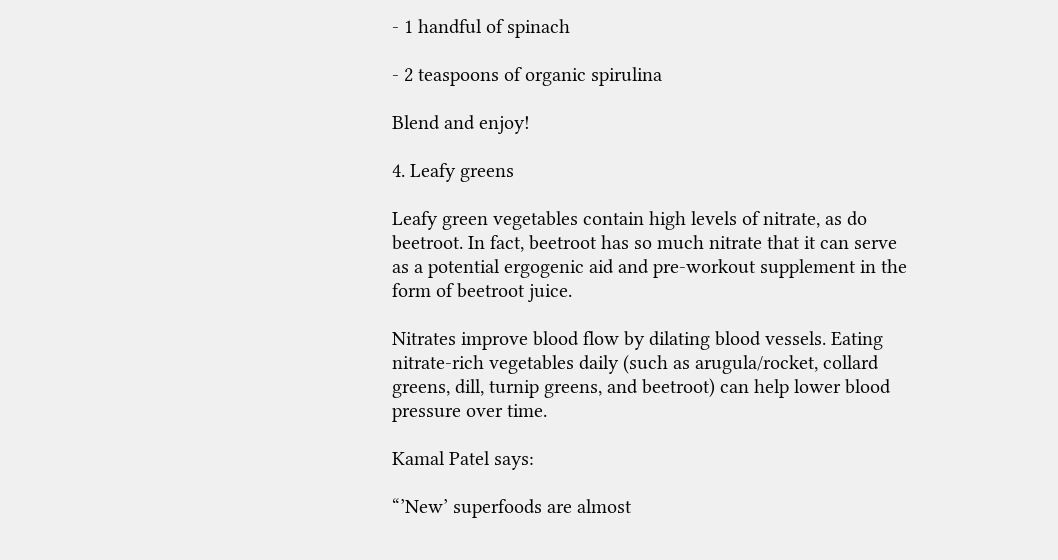- 1 handful of spinach

- 2 teaspoons of organic spirulina

Blend and enjoy!

4. Leafy greens

Leafy green vegetables contain high levels of nitrate, as do beetroot. In fact, beetroot has so much nitrate that it can serve as a potential ergogenic aid and pre-workout supplement in the form of beetroot juice.

Nitrates improve blood flow by dilating blood vessels. Eating nitrate-rich vegetables daily (such as arugula/rocket, collard greens, dill, turnip greens, and beetroot) can help lower blood pressure over time.

Kamal Patel says:

“’New’ superfoods are almost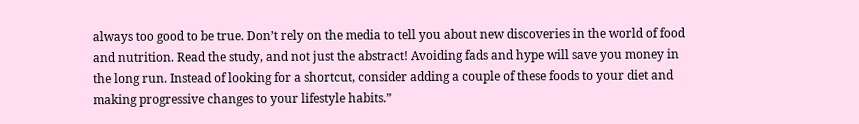always too good to be true. Don’t rely on the media to tell you about new discoveries in the world of food and nutrition. Read the study, and not just the abstract! Avoiding fads and hype will save you money in the long run. Instead of looking for a shortcut, consider adding a couple of these foods to your diet and making progressive changes to your lifestyle habits.”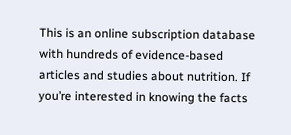This is an online subscription database with hundreds of evidence-based articles and studies about nutrition. If you’re interested in knowing the facts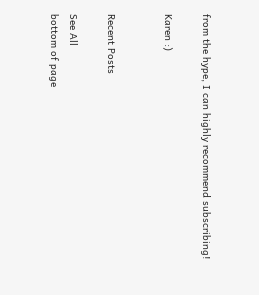from the hype, I can highly recommend subscribing!

Karen :)


Recent Posts

See All
bottom of page